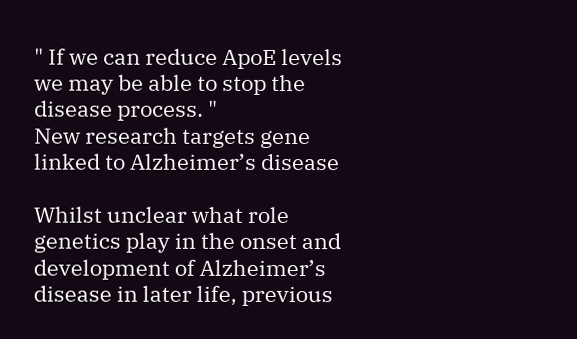" If we can reduce ApoE levels we may be able to stop the disease process. "
New research targets gene linked to Alzheimer’s disease

Whilst unclear what role genetics play in the onset and development of Alzheimer’s disease in later life, previous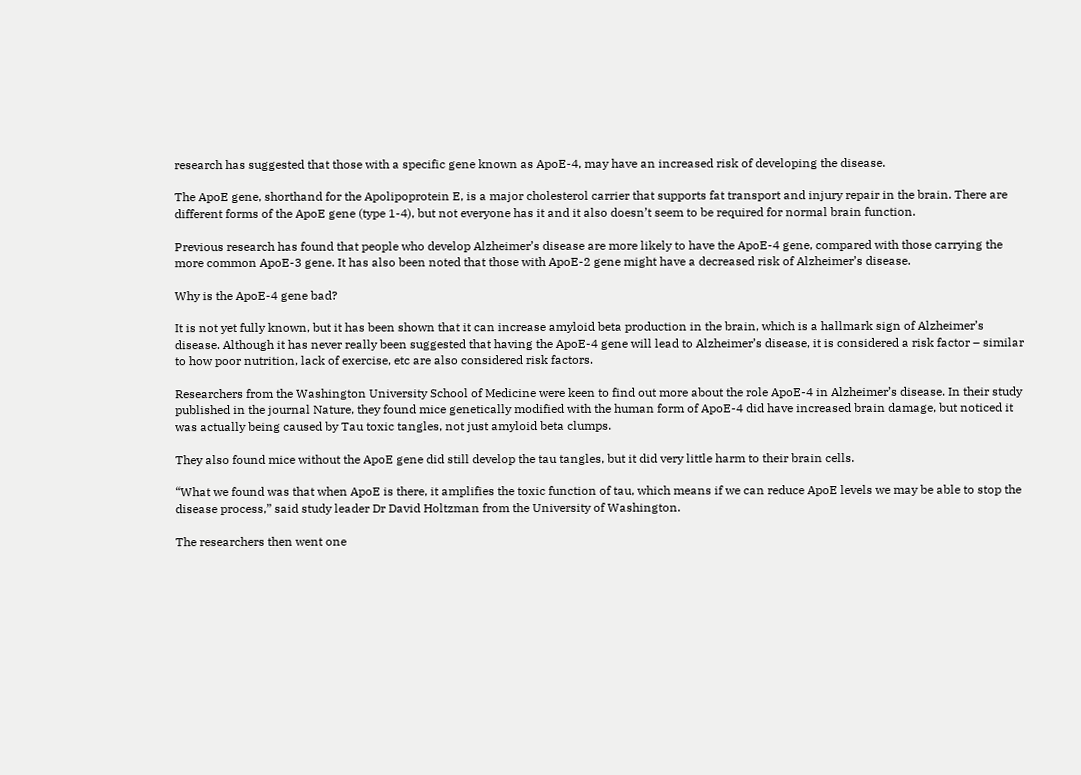research has suggested that those with a specific gene known as ApoE-4, may have an increased risk of developing the disease.

The ApoE gene, shorthand for the Apolipoprotein E, is a major cholesterol carrier that supports fat transport and injury repair in the brain. There are different forms of the ApoE gene (type 1-4), but not everyone has it and it also doesn’t seem to be required for normal brain function.

Previous research has found that people who develop Alzheimer’s disease are more likely to have the ApoE-4 gene, compared with those carrying the more common ApoE-3 gene. It has also been noted that those with ApoE-2 gene might have a decreased risk of Alzheimer’s disease.

Why is the ApoE-4 gene bad?

It is not yet fully known, but it has been shown that it can increase amyloid beta production in the brain, which is a hallmark sign of Alzheimer’s disease. Although it has never really been suggested that having the ApoE-4 gene will lead to Alzheimer’s disease, it is considered a risk factor – similar to how poor nutrition, lack of exercise, etc are also considered risk factors.

Researchers from the Washington University School of Medicine were keen to find out more about the role ApoE-4 in Alzheimer’s disease. In their study published in the journal Nature, they found mice genetically modified with the human form of ApoE-4 did have increased brain damage, but noticed it was actually being caused by Tau toxic tangles, not just amyloid beta clumps.

They also found mice without the ApoE gene did still develop the tau tangles, but it did very little harm to their brain cells.

“What we found was that when ApoE is there, it amplifies the toxic function of tau, which means if we can reduce ApoE levels we may be able to stop the disease process,” said study leader Dr David Holtzman from the University of Washington.

The researchers then went one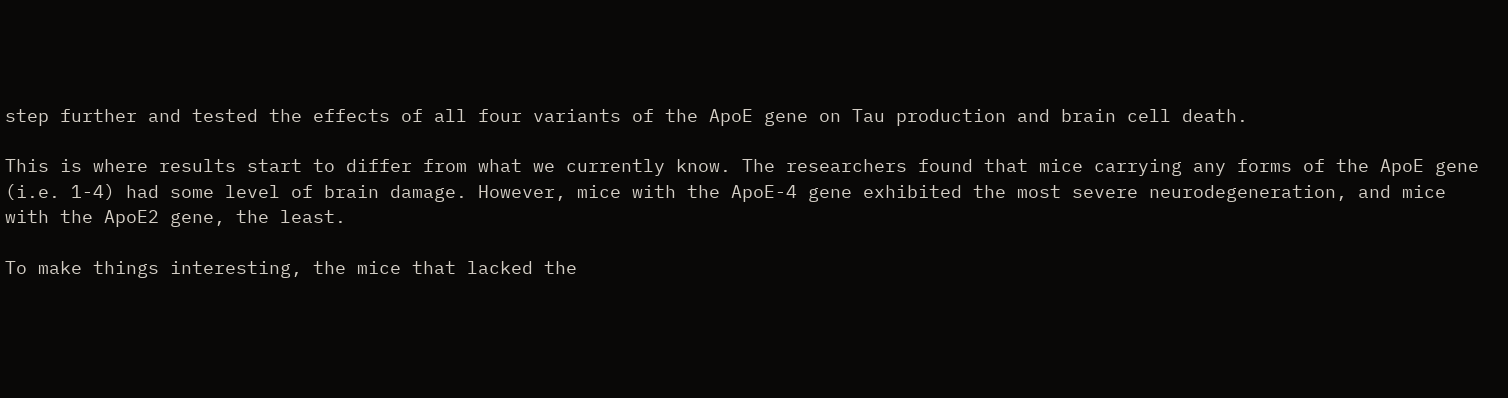step further and tested the effects of all four variants of the ApoE gene on Tau production and brain cell death.

This is where results start to differ from what we currently know. The researchers found that mice carrying any forms of the ApoE gene (i.e. 1-4) had some level of brain damage. However, mice with the ApoE-4 gene exhibited the most severe neurodegeneration, and mice with the ApoE2 gene, the least.

To make things interesting, the mice that lacked the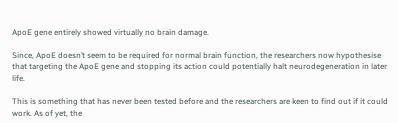ApoE gene entirely showed virtually no brain damage.

Since, ApoE doesn’t seem to be required for normal brain function, the researchers now hypothesise that targeting the ApoE gene and stopping its action could potentially halt neurodegeneration in later life.

This is something that has never been tested before and the researchers are keen to find out if it could work. As of yet, the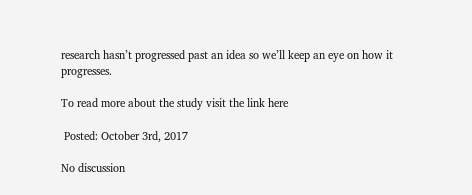research hasn’t progressed past an idea so we’ll keep an eye on how it progresses.

To read more about the study visit the link here

 Posted: October 3rd, 2017

No discussion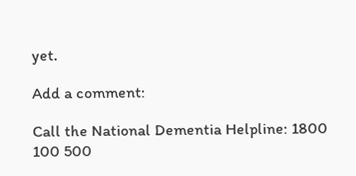yet.

Add a comment:

Call the National Dementia Helpline: 1800 100 500